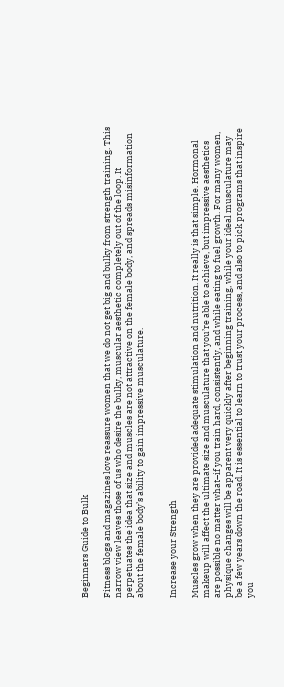Beginners Guide to Bulk

Fitness blogs and magazines love reassure women that we do not get big and bulky from strength training. This narrow view leaves those of us who desire the bulky, muscular aesthetic completely out of the loop. It perpetuates the idea that size and muscles are not attractive on the female body, and spreads misinformation about the female body’s ability to gain impressive musculature.


Increase your Strength

Muscles grow when they are provided adequate stimulation and nutrition. It really is that simple. Hormonal makeup will affect the ultimate size and musculature that you’re able to achieve, but impressive aesthetics are possible no matter what–if you train hard, consistently, and while eating to fuel growth. For many women, physique changes will be apparent very quickly after beginning training, while your ideal musculature may be a few years down the road. It is essential to learn to trust your process, and also to pick programs that inspire you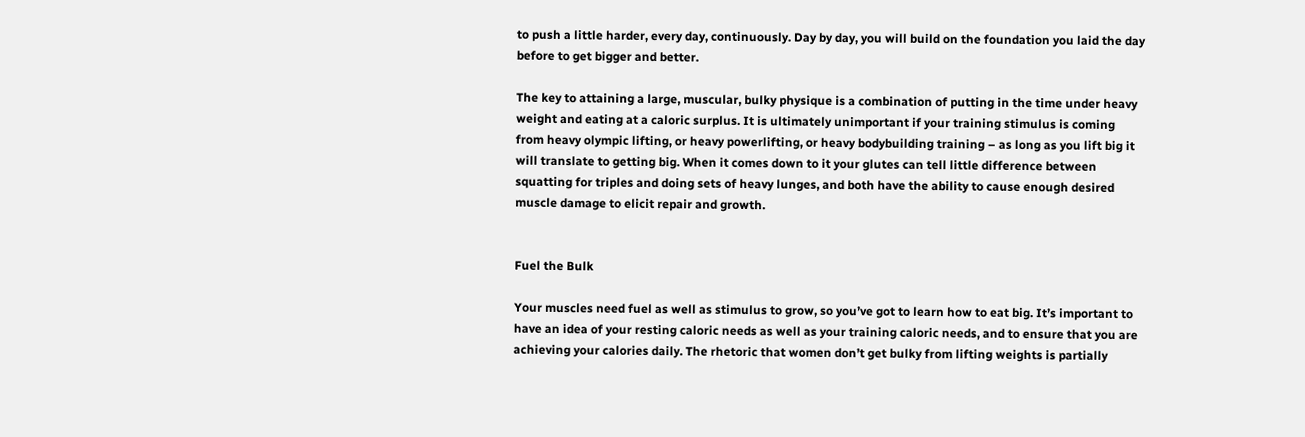to push a little harder, every day, continuously. Day by day, you will build on the foundation you laid the day before to get bigger and better.

The key to attaining a large, muscular, bulky physique is a combination of putting in the time under heavy weight and eating at a caloric surplus. It is ultimately unimportant if your training stimulus is coming from heavy olympic lifting, or heavy powerlifting, or heavy bodybuilding training – as long as you lift big it will translate to getting big. When it comes down to it your glutes can tell little difference between squatting for triples and doing sets of heavy lunges, and both have the ability to cause enough desired muscle damage to elicit repair and growth.


Fuel the Bulk

Your muscles need fuel as well as stimulus to grow, so you’ve got to learn how to eat big. It’s important to have an idea of your resting caloric needs as well as your training caloric needs, and to ensure that you are achieving your calories daily. The rhetoric that women don’t get bulky from lifting weights is partially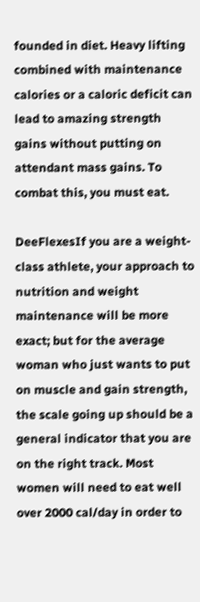founded in diet. Heavy lifting combined with maintenance calories or a caloric deficit can lead to amazing strength gains without putting on attendant mass gains. To combat this, you must eat.

DeeFlexesIf you are a weight-class athlete, your approach to nutrition and weight maintenance will be more exact; but for the average woman who just wants to put on muscle and gain strength, the scale going up should be a general indicator that you are on the right track. Most women will need to eat well over 2000 cal/day in order to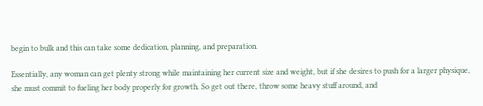begin to bulk and this can take some dedication, planning, and preparation.

Essentially, any woman can get plenty strong while maintaining her current size and weight, but if she desires to push for a larger physique, she must commit to fueling her body properly for growth. So get out there, throw some heavy stuff around, and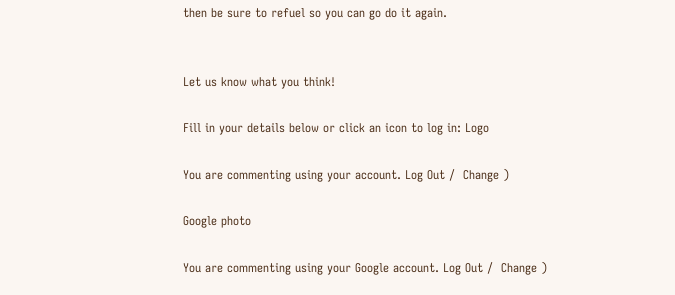then be sure to refuel so you can go do it again.


Let us know what you think!

Fill in your details below or click an icon to log in: Logo

You are commenting using your account. Log Out /  Change )

Google photo

You are commenting using your Google account. Log Out /  Change )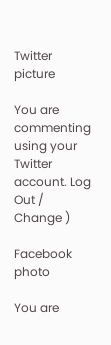Twitter picture

You are commenting using your Twitter account. Log Out /  Change )

Facebook photo

You are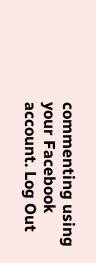commenting using your Facebook account. Log Out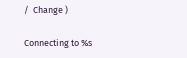/  Change )

Connecting to %s